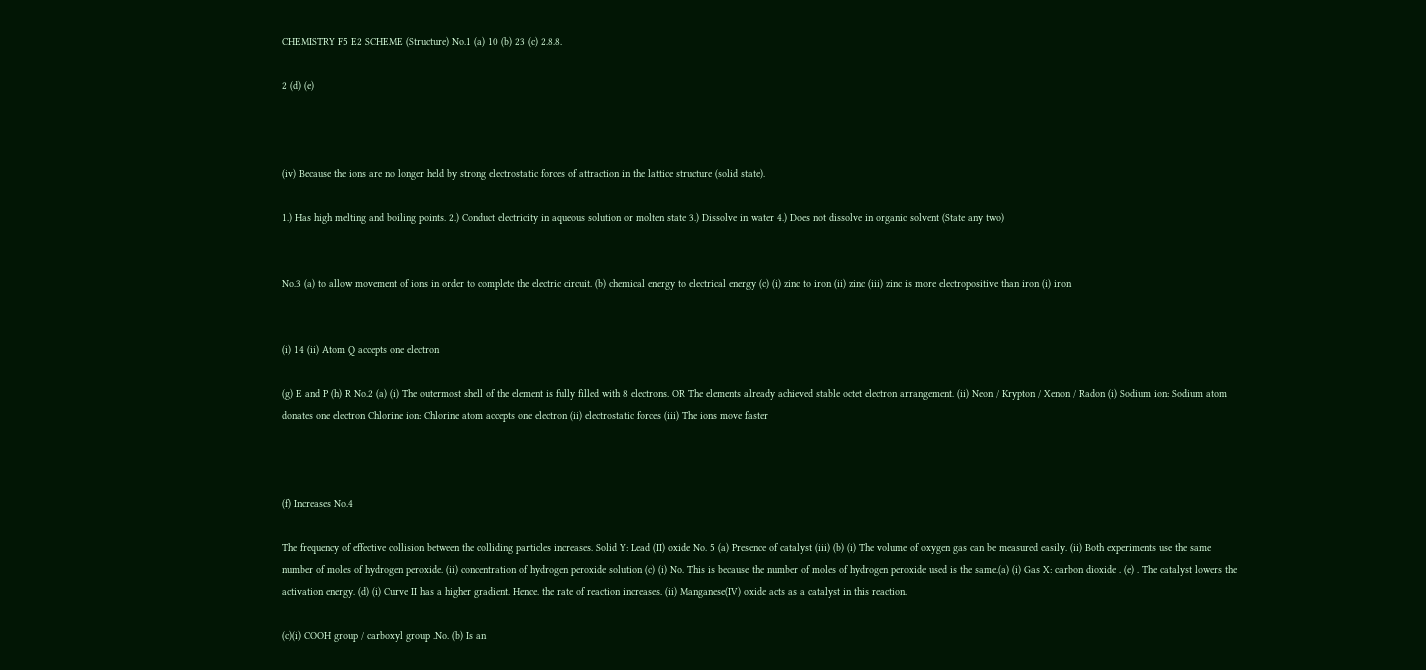CHEMISTRY F5 E2 SCHEME (Structure) No.1 (a) 10 (b) 23 (c) 2.8.8.

2 (d) (e)



(iv) Because the ions are no longer held by strong electrostatic forces of attraction in the lattice structure (solid state).

1.) Has high melting and boiling points. 2.) Conduct electricity in aqueous solution or molten state 3.) Dissolve in water 4.) Does not dissolve in organic solvent (State any two)


No.3 (a) to allow movement of ions in order to complete the electric circuit. (b) chemical energy to electrical energy (c) (i) zinc to iron (ii) zinc (iii) zinc is more electropositive than iron (i) iron


(i) 14 (ii) Atom Q accepts one electron

(g) E and P (h) R No.2 (a) (i) The outermost shell of the element is fully filled with 8 electrons. OR The elements already achieved stable octet electron arrangement. (ii) Neon / Krypton / Xenon / Radon (i) Sodium ion: Sodium atom donates one electron Chlorine ion: Chlorine atom accepts one electron (ii) electrostatic forces (iii) The ions move faster



(f) Increases No.4

The frequency of effective collision between the colliding particles increases. Solid Y: Lead (II) oxide No. 5 (a) Presence of catalyst (iii) (b) (i) The volume of oxygen gas can be measured easily. (ii) Both experiments use the same number of moles of hydrogen peroxide. (ii) concentration of hydrogen peroxide solution (c) (i) No. This is because the number of moles of hydrogen peroxide used is the same.(a) (i) Gas X: carbon dioxide . (e) . The catalyst lowers the activation energy. (d) (i) Curve II has a higher gradient. Hence. the rate of reaction increases. (ii) Manganese(IV) oxide acts as a catalyst in this reaction.

(c)(i) COOH group / carboxyl group .No. (b) Is an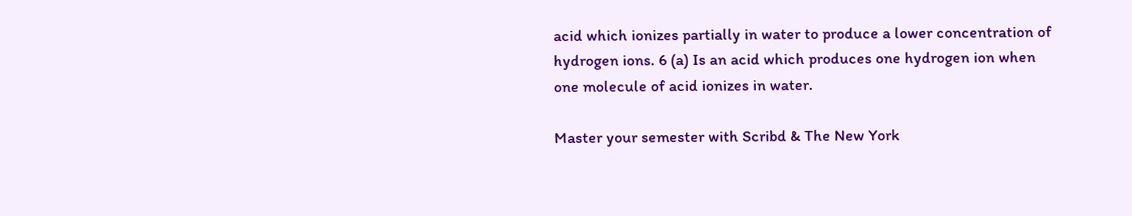acid which ionizes partially in water to produce a lower concentration of hydrogen ions. 6 (a) Is an acid which produces one hydrogen ion when one molecule of acid ionizes in water.

Master your semester with Scribd & The New York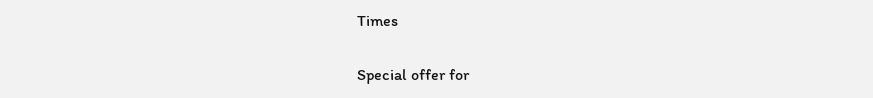Times

Special offer for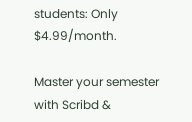students: Only $4.99/month.

Master your semester with Scribd &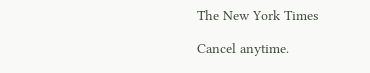The New York Times

Cancel anytime.